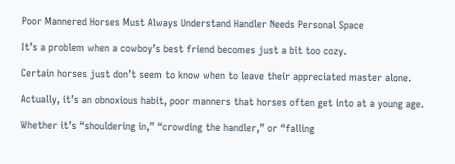Poor Mannered Horses Must Always Understand Handler Needs Personal Space

It’s a problem when a cowboy’s best friend becomes just a bit too cozy.

Certain horses just don’t seem to know when to leave their appreciated master alone.

Actually, it’s an obnoxious habit, poor manners that horses often get into at a young age.

Whether it’s “shouldering in,” “crowding the handler,” or “falling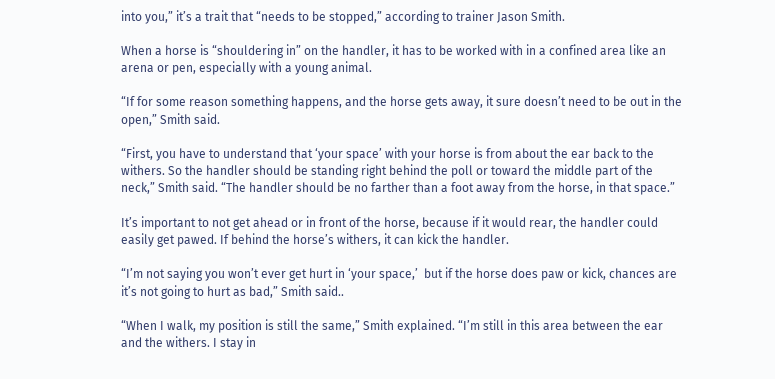into you,” it’s a trait that “needs to be stopped,” according to trainer Jason Smith.

When a horse is “shouldering in” on the handler, it has to be worked with in a confined area like an arena or pen, especially with a young animal.

“If for some reason something happens, and the horse gets away, it sure doesn’t need to be out in the open,” Smith said.

“First, you have to understand that ‘your space’ with your horse is from about the ear back to the withers. So the handler should be standing right behind the poll or toward the middle part of the neck,” Smith said. “The handler should be no farther than a foot away from the horse, in that space.”

It’s important to not get ahead or in front of the horse, because if it would rear, the handler could easily get pawed. If behind the horse’s withers, it can kick the handler.

“I’m not saying you won’t ever get hurt in ‘your space,’  but if the horse does paw or kick, chances are it’s not going to hurt as bad,” Smith said..

“When I walk, my position is still the same,” Smith explained. “I’m still in this area between the ear and the withers. I stay in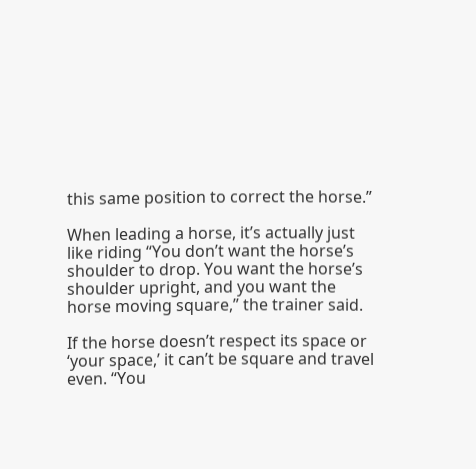this same position to correct the horse.”

When leading a horse, it’s actually just like riding “You don’t want the horse’s shoulder to drop. You want the horse’s shoulder upright, and you want the horse moving square,” the trainer said.

If the horse doesn’t respect its space or ‘your space,’ it can’t be square and travel even. “You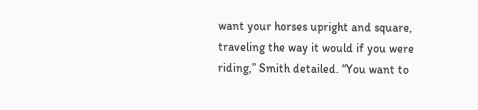want your horses upright and square, traveling the way it would if you were riding,” Smith detailed. “You want to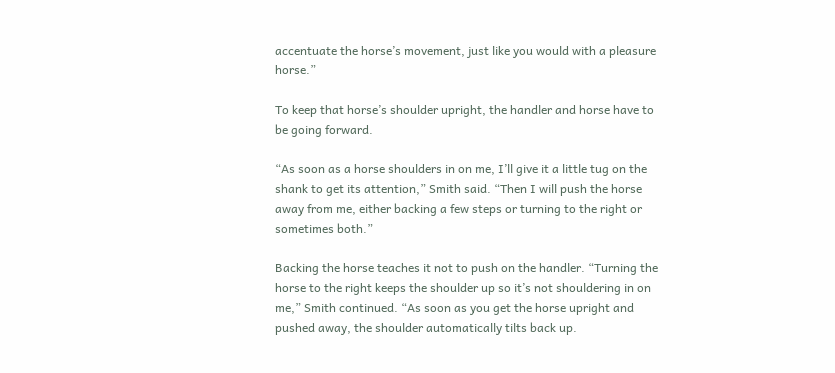accentuate the horse’s movement, just like you would with a pleasure horse.”

To keep that horse’s shoulder upright, the handler and horse have to be going forward.

“As soon as a horse shoulders in on me, I’ll give it a little tug on the shank to get its attention,” Smith said. “Then I will push the horse away from me, either backing a few steps or turning to the right or sometimes both.”

Backing the horse teaches it not to push on the handler. “Turning the horse to the right keeps the shoulder up so it’s not shouldering in on me,” Smith continued. “As soon as you get the horse upright and pushed away, the shoulder automatically tilts back up.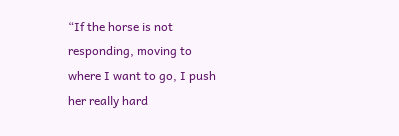“If the horse is not responding, moving to where I want to go, I push her really hard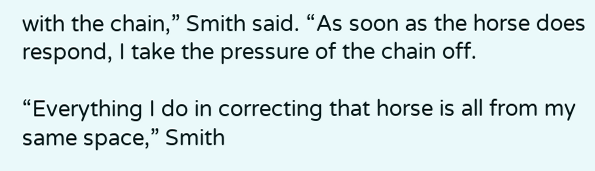with the chain,” Smith said. “As soon as the horse does respond, I take the pressure of the chain off.

“Everything I do in correcting that horse is all from my same space,” Smith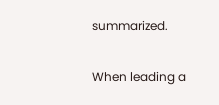summarized.

When leading a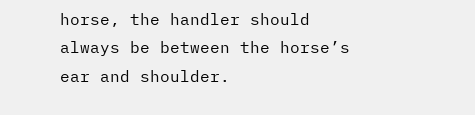horse, the handler should always be between the horse’s ear and shoulder.